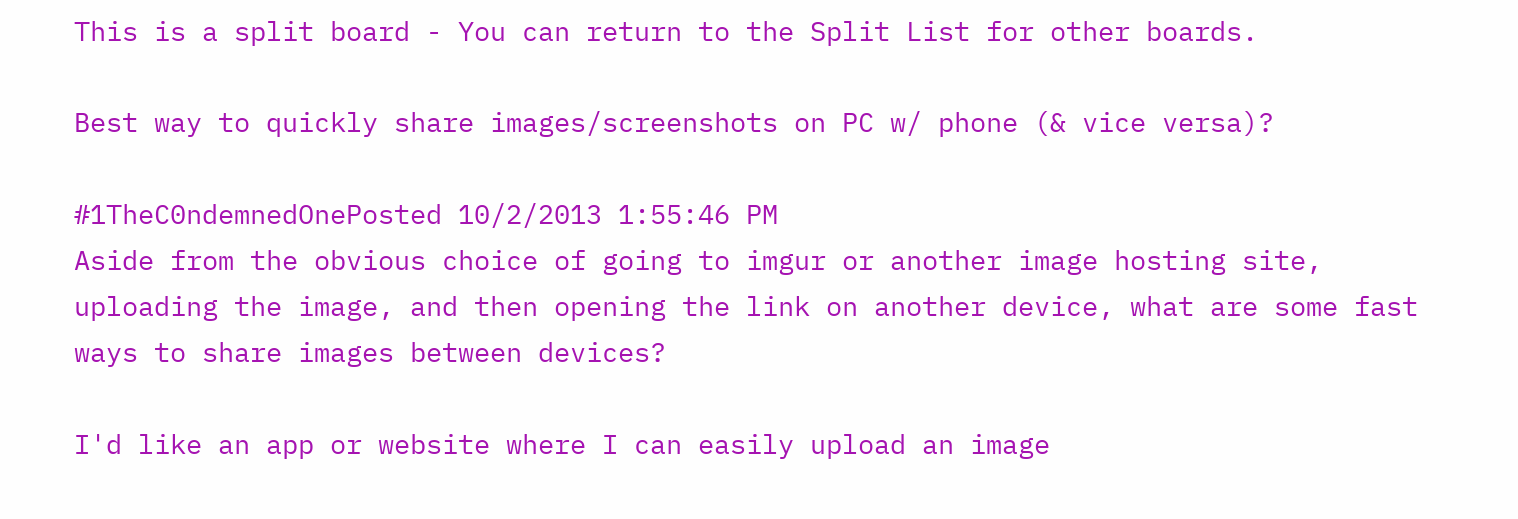This is a split board - You can return to the Split List for other boards.

Best way to quickly share images/screenshots on PC w/ phone (& vice versa)?

#1TheC0ndemnedOnePosted 10/2/2013 1:55:46 PM
Aside from the obvious choice of going to imgur or another image hosting site, uploading the image, and then opening the link on another device, what are some fast ways to share images between devices?

I'd like an app or website where I can easily upload an image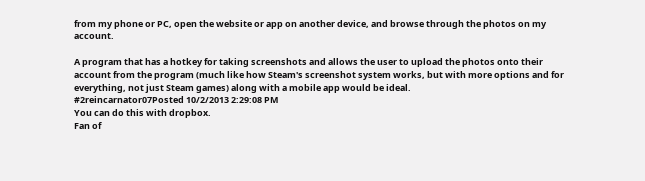from my phone or PC, open the website or app on another device, and browse through the photos on my account.

A program that has a hotkey for taking screenshots and allows the user to upload the photos onto their account from the program (much like how Steam's screenshot system works, but with more options and for everything, not just Steam games) along with a mobile app would be ideal.
#2reincarnator07Posted 10/2/2013 2:29:08 PM
You can do this with dropbox.
Fan of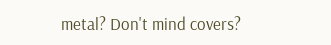metal? Don't mind covers?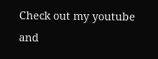Check out my youtube and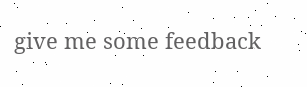give me some feedback